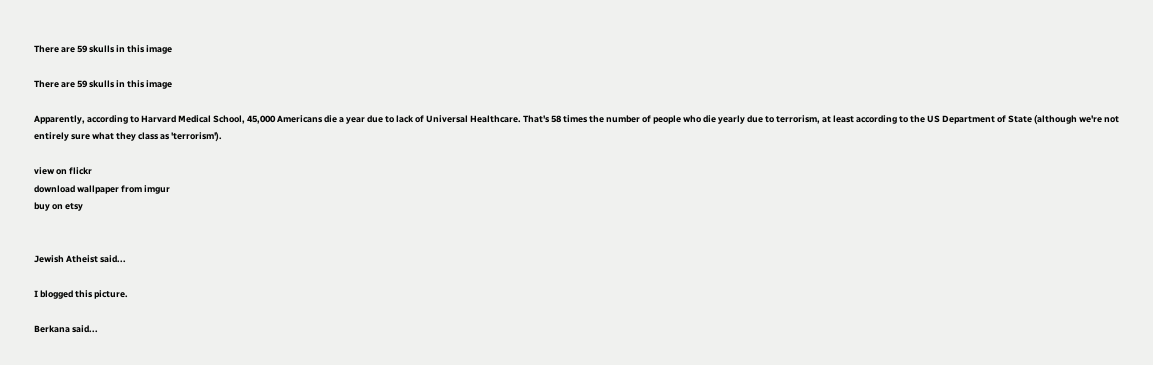There are 59 skulls in this image

There are 59 skulls in this image

Apparently, according to Harvard Medical School, 45,000 Americans die a year due to lack of Universal Healthcare. That's 58 times the number of people who die yearly due to terrorism, at least according to the US Department of State (although we're not entirely sure what they class as 'terrorism').

view on flickr
download wallpaper from imgur
buy on etsy


Jewish Atheist said...

I blogged this picture.

Berkana said...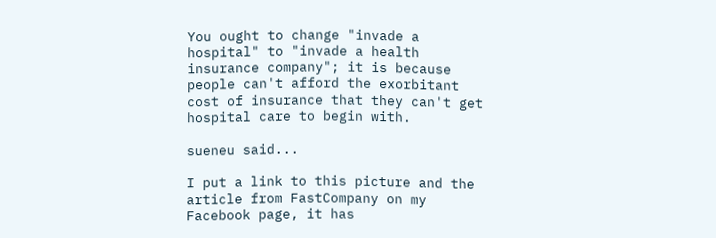You ought to change "invade a hospital" to "invade a health insurance company"; it is because people can't afford the exorbitant cost of insurance that they can't get hospital care to begin with.

sueneu said...

I put a link to this picture and the article from FastCompany on my Facebook page, it has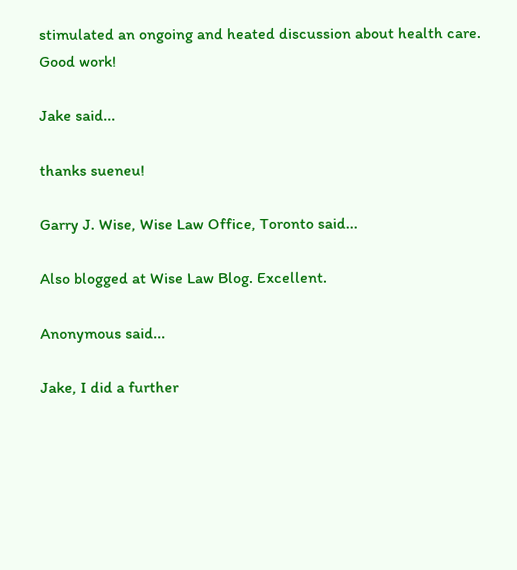stimulated an ongoing and heated discussion about health care.
Good work!

Jake said...

thanks sueneu!

Garry J. Wise, Wise Law Office, Toronto said...

Also blogged at Wise Law Blog. Excellent.

Anonymous said...

Jake, I did a further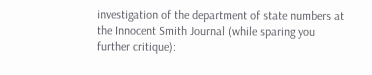investigation of the department of state numbers at the Innocent Smith Journal (while sparing you further critique):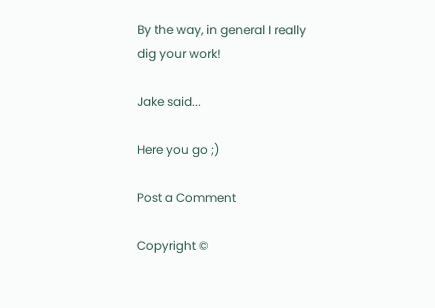By the way, in general I really dig your work!

Jake said...

Here you go ;)

Post a Comment

Copyright ©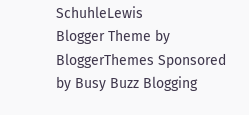SchuhleLewis
Blogger Theme by BloggerThemes Sponsored by Busy Buzz Blogging